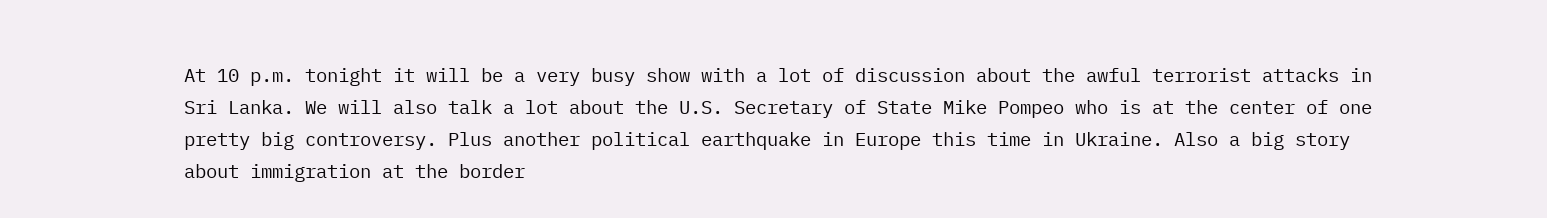At 10 p.m. tonight it will be a very busy show with a lot of discussion about the awful terrorist attacks in Sri Lanka. We will also talk a lot about the U.S. Secretary of State Mike Pompeo who is at the center of one pretty big controversy. Plus another political earthquake in Europe this time in Ukraine. Also a big story about immigration at the border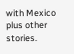with Mexico plus other stories.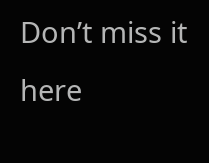Don’t miss it here